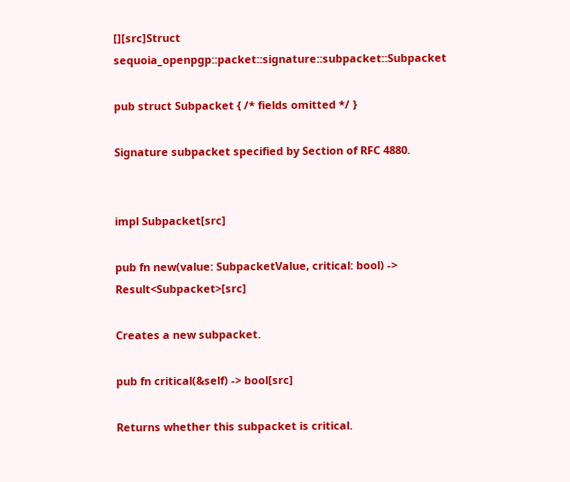[][src]Struct sequoia_openpgp::packet::signature::subpacket::Subpacket

pub struct Subpacket { /* fields omitted */ }

Signature subpacket specified by Section of RFC 4880.


impl Subpacket[src]

pub fn new(value: SubpacketValue, critical: bool) -> Result<Subpacket>[src]

Creates a new subpacket.

pub fn critical(&self) -> bool[src]

Returns whether this subpacket is critical.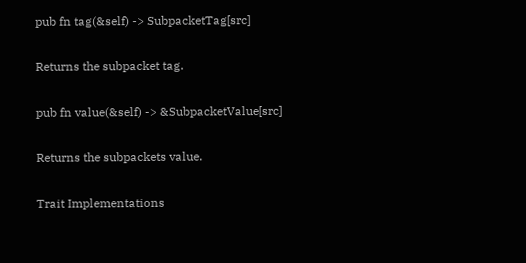pub fn tag(&self) -> SubpacketTag[src]

Returns the subpacket tag.

pub fn value(&self) -> &SubpacketValue[src]

Returns the subpackets value.

Trait Implementations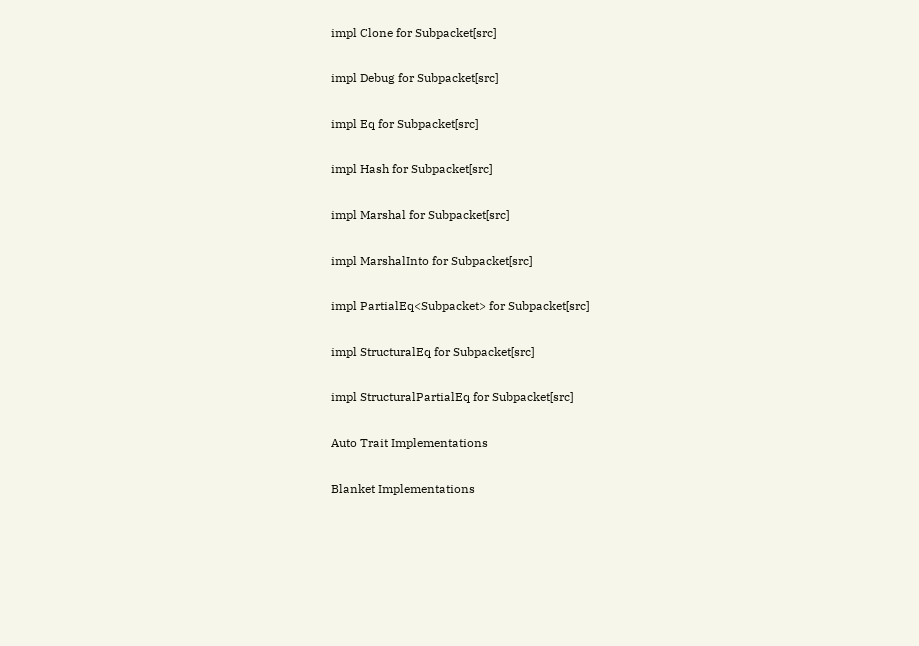impl Clone for Subpacket[src]

impl Debug for Subpacket[src]

impl Eq for Subpacket[src]

impl Hash for Subpacket[src]

impl Marshal for Subpacket[src]

impl MarshalInto for Subpacket[src]

impl PartialEq<Subpacket> for Subpacket[src]

impl StructuralEq for Subpacket[src]

impl StructuralPartialEq for Subpacket[src]

Auto Trait Implementations

Blanket Implementations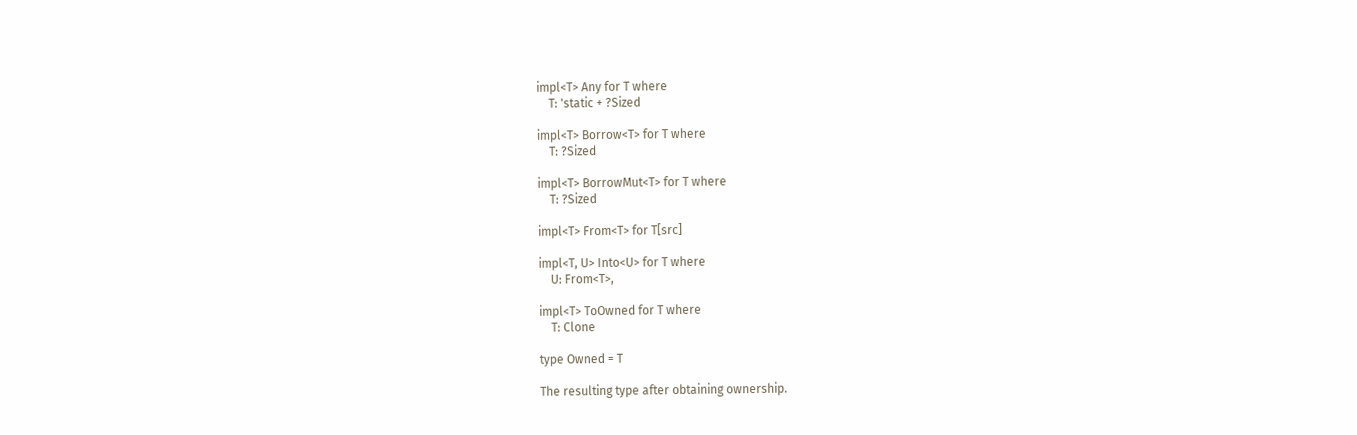impl<T> Any for T where
    T: 'static + ?Sized

impl<T> Borrow<T> for T where
    T: ?Sized

impl<T> BorrowMut<T> for T where
    T: ?Sized

impl<T> From<T> for T[src]

impl<T, U> Into<U> for T where
    U: From<T>,

impl<T> ToOwned for T where
    T: Clone

type Owned = T

The resulting type after obtaining ownership.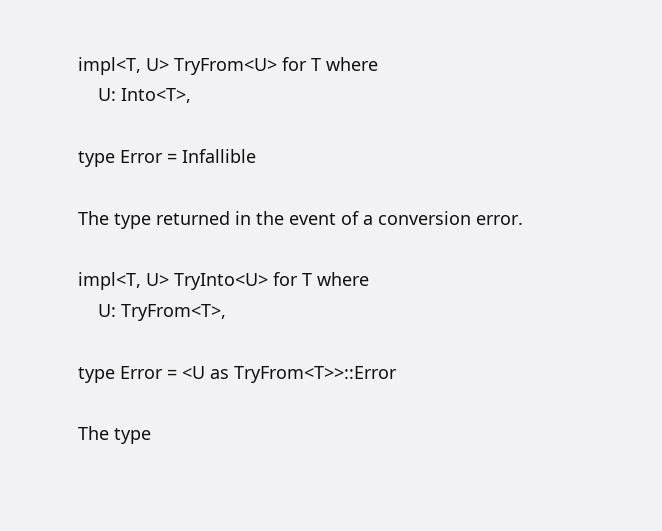impl<T, U> TryFrom<U> for T where
    U: Into<T>,

type Error = Infallible

The type returned in the event of a conversion error.

impl<T, U> TryInto<U> for T where
    U: TryFrom<T>,

type Error = <U as TryFrom<T>>::Error

The type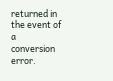returned in the event of a conversion error.